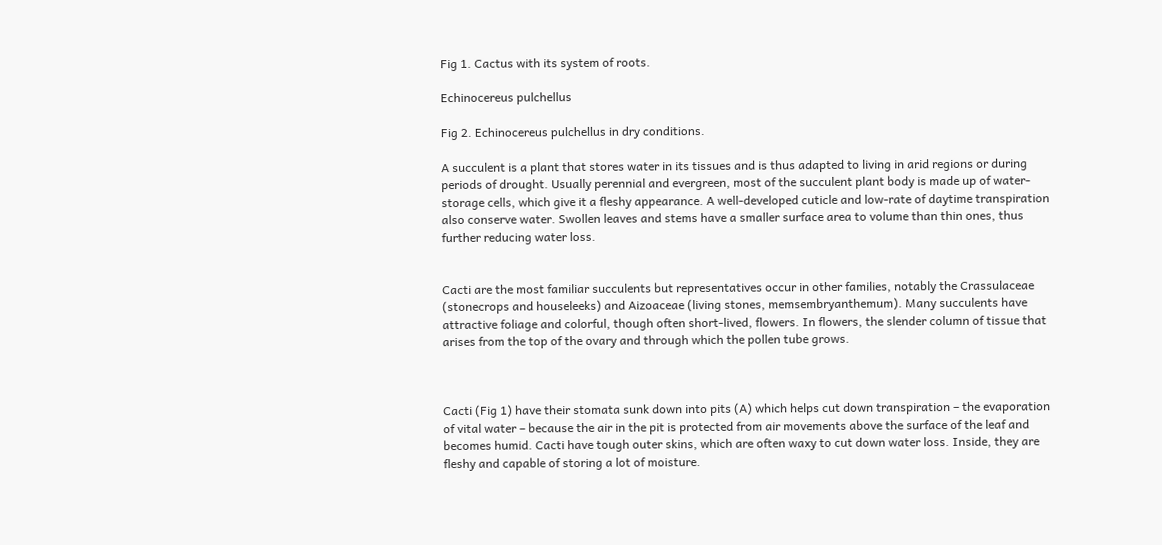Fig 1. Cactus with its system of roots.

Echinocereus pulchellus

Fig 2. Echinocereus pulchellus in dry conditions.

A succulent is a plant that stores water in its tissues and is thus adapted to living in arid regions or during periods of drought. Usually perennial and evergreen, most of the succulent plant body is made up of water-storage cells, which give it a fleshy appearance. A well-developed cuticle and low-rate of daytime transpiration also conserve water. Swollen leaves and stems have a smaller surface area to volume than thin ones, thus further reducing water loss.


Cacti are the most familiar succulents but representatives occur in other families, notably the Crassulaceae (stonecrops and houseleeks) and Aizoaceae (living stones, memsembryanthemum). Many succulents have attractive foliage and colorful, though often short-lived, flowers. In flowers, the slender column of tissue that arises from the top of the ovary and through which the pollen tube grows.



Cacti (Fig 1) have their stomata sunk down into pits (A) which helps cut down transpiration – the evaporation of vital water – because the air in the pit is protected from air movements above the surface of the leaf and becomes humid. Cacti have tough outer skins, which are often waxy to cut down water loss. Inside, they are fleshy and capable of storing a lot of moisture.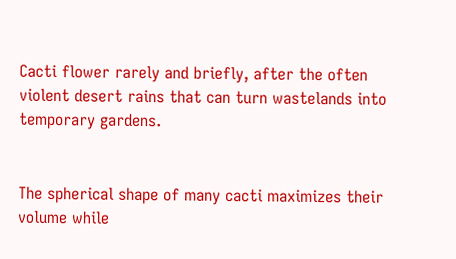Cacti flower rarely and briefly, after the often violent desert rains that can turn wastelands into temporary gardens.


The spherical shape of many cacti maximizes their volume while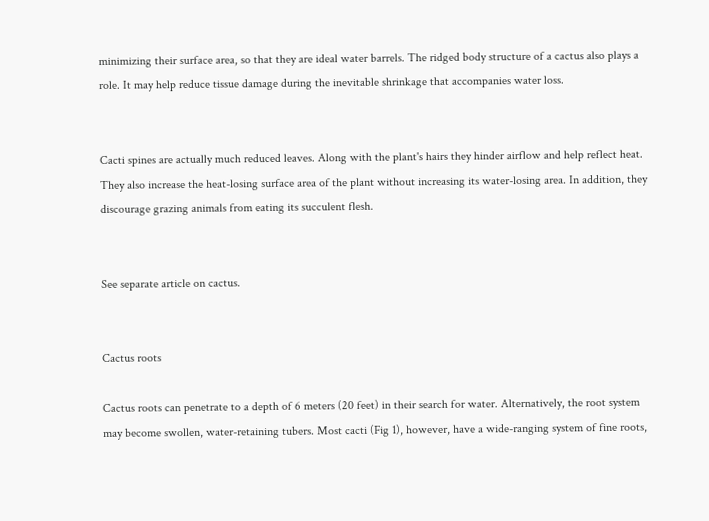minimizing their surface area, so that they are ideal water barrels. The ridged body structure of a cactus also plays a role. It may help reduce tissue damage during the inevitable shrinkage that accompanies water loss.


Cacti spines are actually much reduced leaves. Along with the plant's hairs they hinder airflow and help reflect heat. They also increase the heat-losing surface area of the plant without increasing its water-losing area. In addition, they discourage grazing animals from eating its succulent flesh.


See separate article on cactus.


Cactus roots

Cactus roots can penetrate to a depth of 6 meters (20 feet) in their search for water. Alternatively, the root system may become swollen, water-retaining tubers. Most cacti (Fig 1), however, have a wide-ranging system of fine roots,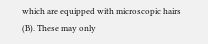which are equipped with microscopic hairs (B). These may only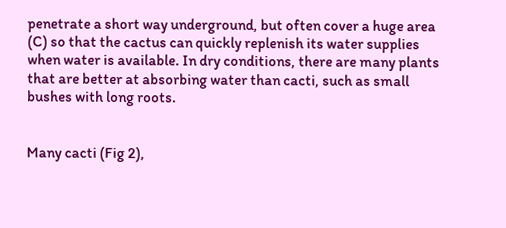penetrate a short way underground, but often cover a huge area (C) so that the cactus can quickly replenish its water supplies when water is available. In dry conditions, there are many plants that are better at absorbing water than cacti, such as small bushes with long roots.


Many cacti (Fig 2),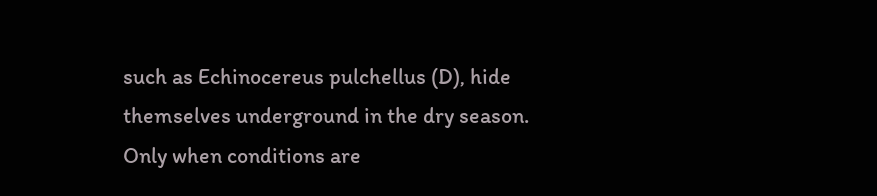such as Echinocereus pulchellus (D), hide themselves underground in the dry season. Only when conditions are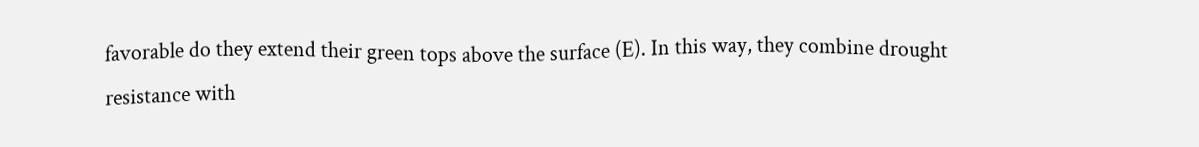favorable do they extend their green tops above the surface (E). In this way, they combine drought resistance with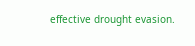effective drought evasion.